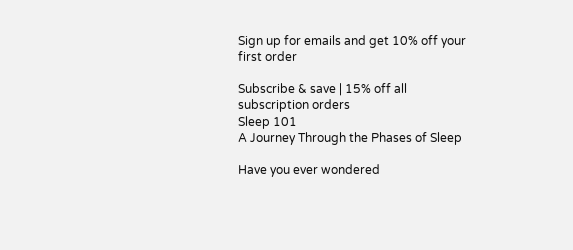Sign up for emails and get 10% off your first order

Subscribe & save | 15% off all subscription orders
Sleep 101
A Journey Through the Phases of Sleep

Have you ever wondered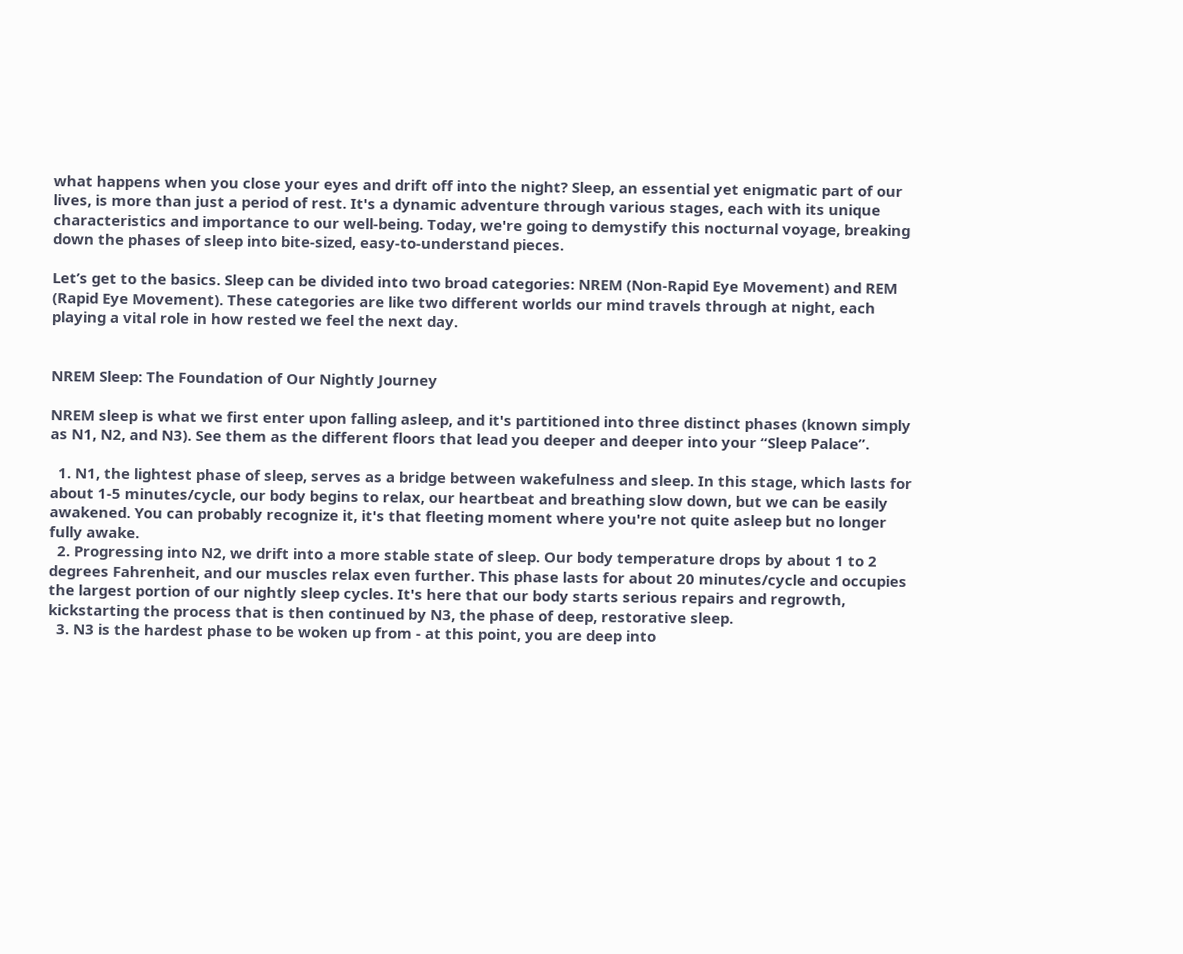what happens when you close your eyes and drift off into the night? Sleep, an essential yet enigmatic part of our lives, is more than just a period of rest. It's a dynamic adventure through various stages, each with its unique characteristics and importance to our well-being. Today, we're going to demystify this nocturnal voyage, breaking down the phases of sleep into bite-sized, easy-to-understand pieces.

Let’s get to the basics. Sleep can be divided into two broad categories: NREM (Non-Rapid Eye Movement) and REM (Rapid Eye Movement). These categories are like two different worlds our mind travels through at night, each playing a vital role in how rested we feel the next day.


NREM Sleep: The Foundation of Our Nightly Journey

NREM sleep is what we first enter upon falling asleep, and it's partitioned into three distinct phases (known simply as N1, N2, and N3). See them as the different floors that lead you deeper and deeper into your “Sleep Palace”.

  1. N1, the lightest phase of sleep, serves as a bridge between wakefulness and sleep. In this stage, which lasts for about 1-5 minutes/cycle, our body begins to relax, our heartbeat and breathing slow down, but we can be easily awakened. You can probably recognize it, it's that fleeting moment where you're not quite asleep but no longer fully awake.
  2. Progressing into N2, we drift into a more stable state of sleep. Our body temperature drops by about 1 to 2 degrees Fahrenheit, and our muscles relax even further. This phase lasts for about 20 minutes/cycle and occupies the largest portion of our nightly sleep cycles. It's here that our body starts serious repairs and regrowth, kickstarting the process that is then continued by N3, the phase of deep, restorative sleep.
  3. N3 is the hardest phase to be woken up from - at this point, you are deep into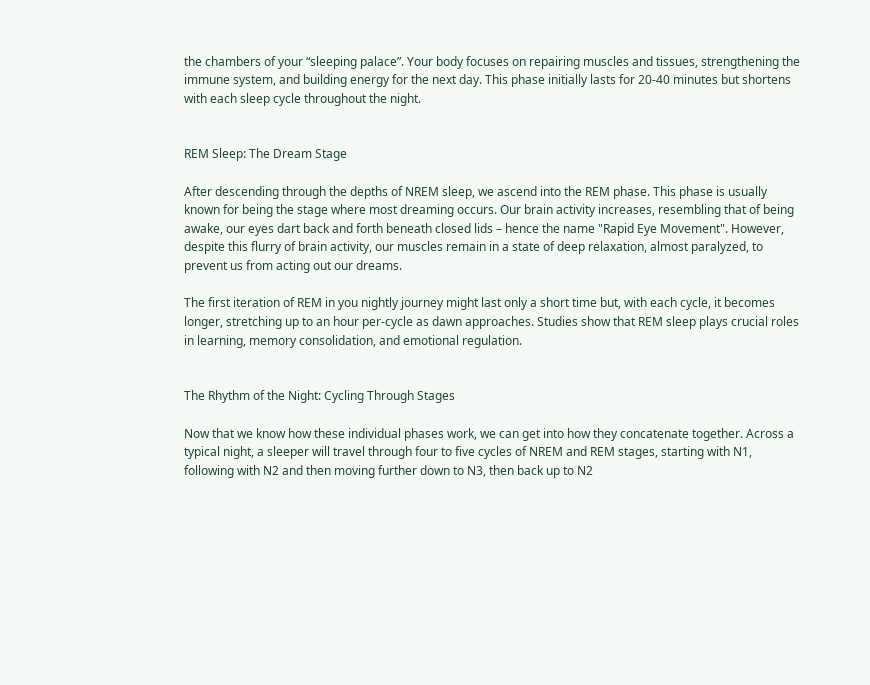the chambers of your “sleeping palace”. Your body focuses on repairing muscles and tissues, strengthening the immune system, and building energy for the next day. This phase initially lasts for 20-40 minutes but shortens with each sleep cycle throughout the night.


REM Sleep: The Dream Stage

After descending through the depths of NREM sleep, we ascend into the REM phase. This phase is usually known for being the stage where most dreaming occurs. Our brain activity increases, resembling that of being awake, our eyes dart back and forth beneath closed lids – hence the name "Rapid Eye Movement". However, despite this flurry of brain activity, our muscles remain in a state of deep relaxation, almost paralyzed, to prevent us from acting out our dreams.

The first iteration of REM in you nightly journey might last only a short time but, with each cycle, it becomes longer, stretching up to an hour per-cycle as dawn approaches. Studies show that REM sleep plays crucial roles in learning, memory consolidation, and emotional regulation.


The Rhythm of the Night: Cycling Through Stages

Now that we know how these individual phases work, we can get into how they concatenate together. Across a typical night, a sleeper will travel through four to five cycles of NREM and REM stages, starting with N1, following with N2 and then moving further down to N3, then back up to N2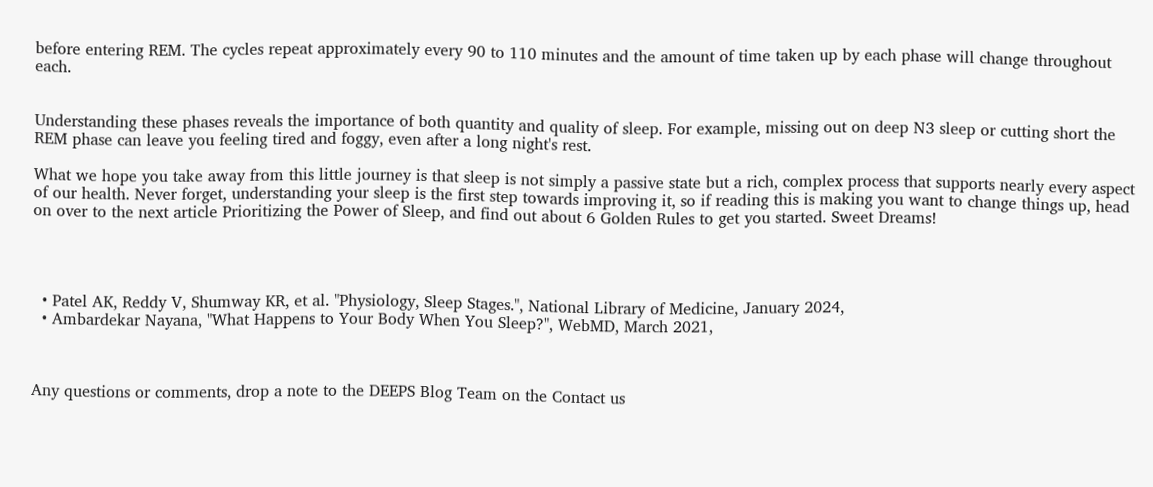before entering REM. The cycles repeat approximately every 90 to 110 minutes and the amount of time taken up by each phase will change throughout each.


Understanding these phases reveals the importance of both quantity and quality of sleep. For example, missing out on deep N3 sleep or cutting short the REM phase can leave you feeling tired and foggy, even after a long night's rest.

What we hope you take away from this little journey is that sleep is not simply a passive state but a rich, complex process that supports nearly every aspect of our health. Never forget, understanding your sleep is the first step towards improving it, so if reading this is making you want to change things up, head on over to the next article Prioritizing the Power of Sleep, and find out about 6 Golden Rules to get you started. Sweet Dreams!




  • Patel AK, Reddy V, Shumway KR, et al. "Physiology, Sleep Stages.", National Library of Medicine, January 2024,
  • Ambardekar Nayana, "What Happens to Your Body When You Sleep?", WebMD, March 2021,



Any questions or comments, drop a note to the DEEPS Blog Team on the Contact us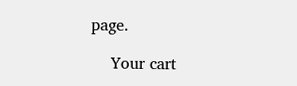page.

    Your cart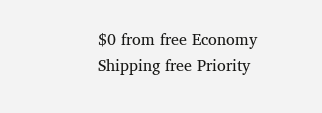$0 from free Economy Shipping free Priority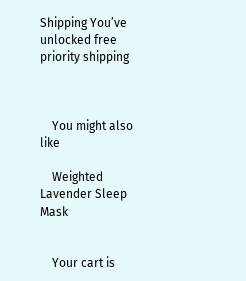Shipping You’ve unlocked free priority shipping



    You might also like

    Weighted Lavender Sleep Mask


    Your cart is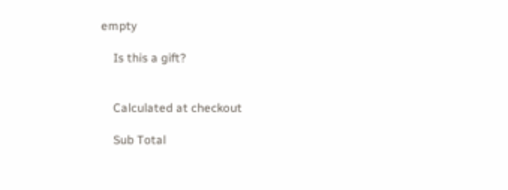empty

    Is this a gift?


    Calculated at checkout

    Sub Total